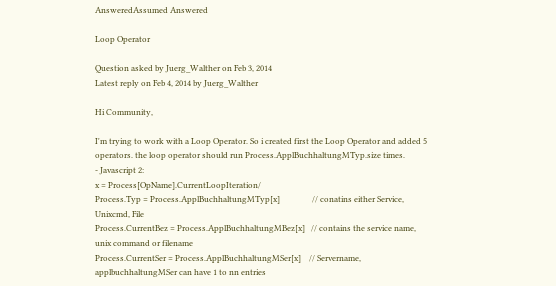AnsweredAssumed Answered

Loop Operator

Question asked by Juerg_Walther on Feb 3, 2014
Latest reply on Feb 4, 2014 by Juerg_Walther

Hi Community,

I'm trying to work with a Loop Operator. So i created first the Loop Operator and added 5 operators. the loop operator should run Process.ApplBuchhaltungMTyp.size times.
- Javascript 2:
x = Process[OpName].CurrentLoopIteration/
Process.Typ = Process.ApplBuchhaltungMTyp[x]                // conatins either Service, Unixcmd, File
Process.CurrentBez = Process.ApplBuchhaltungMBez[x]   // contains the service name, unix command or filename
Process.CurrentSer = Process.ApplBuchhaltungMSer[x]    // Servername, applbuchhaltungMSer can have 1 to nn entries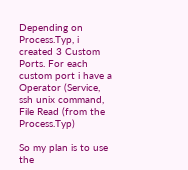Depending on Process.Typ, i created 3 Custom Ports. For each custom port i have a Operator (Service, ssh unix command, File Read (from the Process.Typ)

So my plan is to use the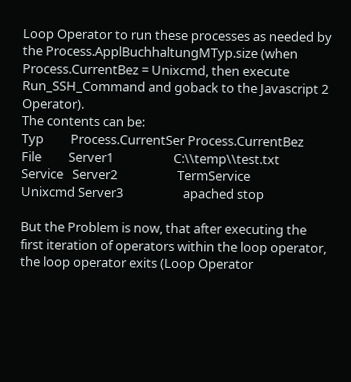Loop Operator to run these processes as needed by the Process.ApplBuchhaltungMTyp.size (when Process.CurrentBez = Unixcmd, then execute Run_SSH_Command and goback to the Javascript 2 Operator).
The contents can be:
Typ         Process.CurrentSer Process.CurrentBez
File         Server1                    C:\\temp\\test.txt
Service   Server2                    TermService
Unixcmd Server3                    apached stop

But the Problem is now, that after executing the first iteration of operators within the loop operator, the loop operator exits (Loop Operator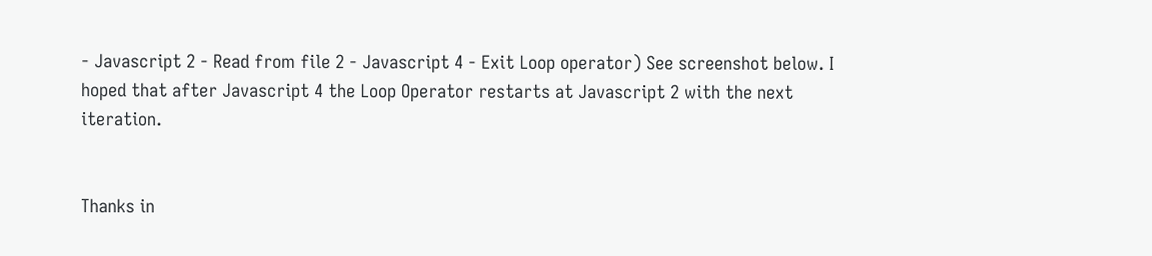- Javascript 2 - Read from file 2 - Javascript 4 - Exit Loop operator) See screenshot below. I hoped that after Javascript 4 the Loop Operator restarts at Javascript 2 with the next iteration.


Thanks in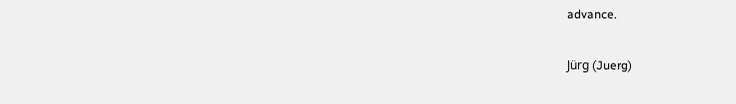advance.

Jürg (Juerg)